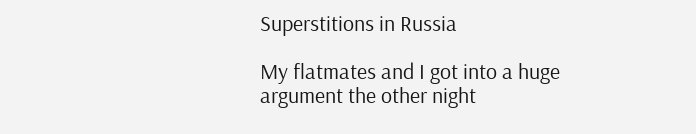Superstitions in Russia

My flatmates and I got into a huge argument the other night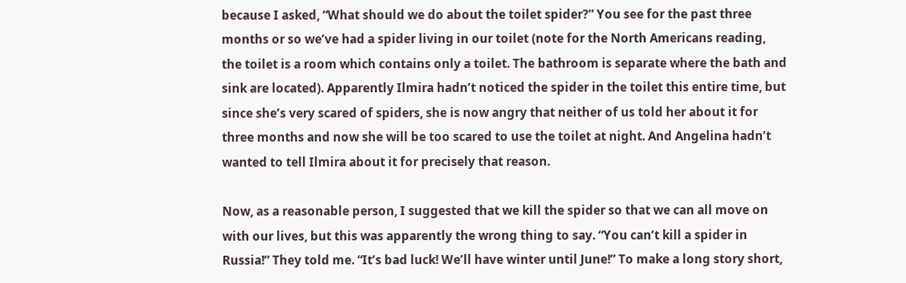because I asked, “What should we do about the toilet spider?” You see for the past three months or so we’ve had a spider living in our toilet (note for the North Americans reading, the toilet is a room which contains only a toilet. The bathroom is separate where the bath and sink are located). Apparently Ilmira hadn’t noticed the spider in the toilet this entire time, but since she’s very scared of spiders, she is now angry that neither of us told her about it for three months and now she will be too scared to use the toilet at night. And Angelina hadn’t wanted to tell Ilmira about it for precisely that reason.

Now, as a reasonable person, I suggested that we kill the spider so that we can all move on with our lives, but this was apparently the wrong thing to say. “You can’t kill a spider in Russia!” They told me. “It’s bad luck! We’ll have winter until June!” To make a long story short,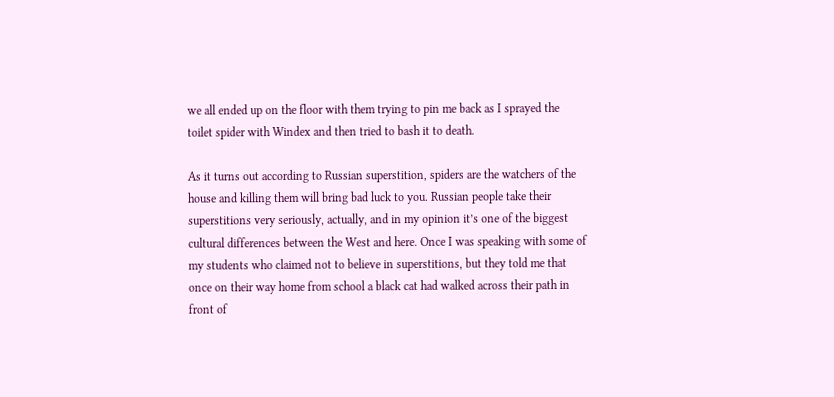we all ended up on the floor with them trying to pin me back as I sprayed the toilet spider with Windex and then tried to bash it to death.

As it turns out according to Russian superstition, spiders are the watchers of the house and killing them will bring bad luck to you. Russian people take their superstitions very seriously, actually, and in my opinion it’s one of the biggest cultural differences between the West and here. Once I was speaking with some of my students who claimed not to believe in superstitions, but they told me that once on their way home from school a black cat had walked across their path in front of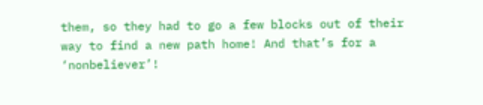them, so they had to go a few blocks out of their way to find a new path home! And that’s for a ‘nonbeliever’!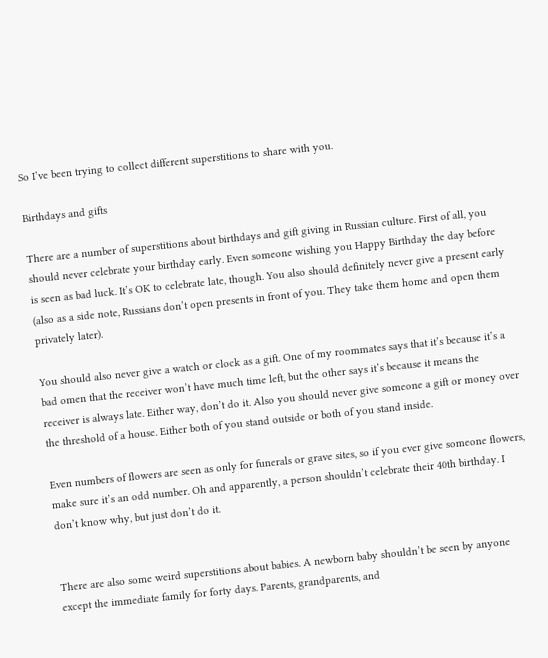So I’ve been trying to collect different superstitions to share with you.

Birthdays and gifts

There are a number of superstitions about birthdays and gift giving in Russian culture. First of all, you should never celebrate your birthday early. Even someone wishing you Happy Birthday the day before is seen as bad luck. It’s OK to celebrate late, though. You also should definitely never give a present early (also as a side note, Russians don’t open presents in front of you. They take them home and open them privately later).

You should also never give a watch or clock as a gift. One of my roommates says that it’s because it’s a bad omen that the receiver won’t have much time left, but the other says it’s because it means the receiver is always late. Either way, don’t do it. Also you should never give someone a gift or money over the threshold of a house. Either both of you stand outside or both of you stand inside.

Even numbers of flowers are seen as only for funerals or grave sites, so if you ever give someone flowers, make sure it’s an odd number. Oh and apparently, a person shouldn’t celebrate their 40th birthday. I don’t know why, but just don’t do it.


There are also some weird superstitions about babies. A newborn baby shouldn’t be seen by anyone except the immediate family for forty days. Parents, grandparents, and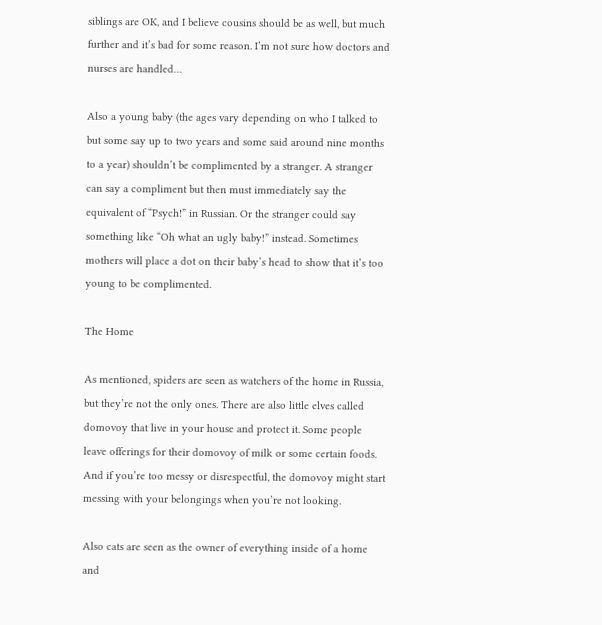siblings are OK, and I believe cousins should be as well, but much further and it’s bad for some reason. I’m not sure how doctors and nurses are handled…

Also a young baby (the ages vary depending on who I talked to but some say up to two years and some said around nine months to a year) shouldn’t be complimented by a stranger. A stranger can say a compliment but then must immediately say the equivalent of “Psych!” in Russian. Or the stranger could say something like “Oh what an ugly baby!” instead. Sometimes mothers will place a dot on their baby’s head to show that it’s too young to be complimented.

The Home

As mentioned, spiders are seen as watchers of the home in Russia, but they’re not the only ones. There are also little elves called domovoy that live in your house and protect it. Some people leave offerings for their domovoy of milk or some certain foods. And if you’re too messy or disrespectful, the domovoy might start messing with your belongings when you’re not looking.

Also cats are seen as the owner of everything inside of a home and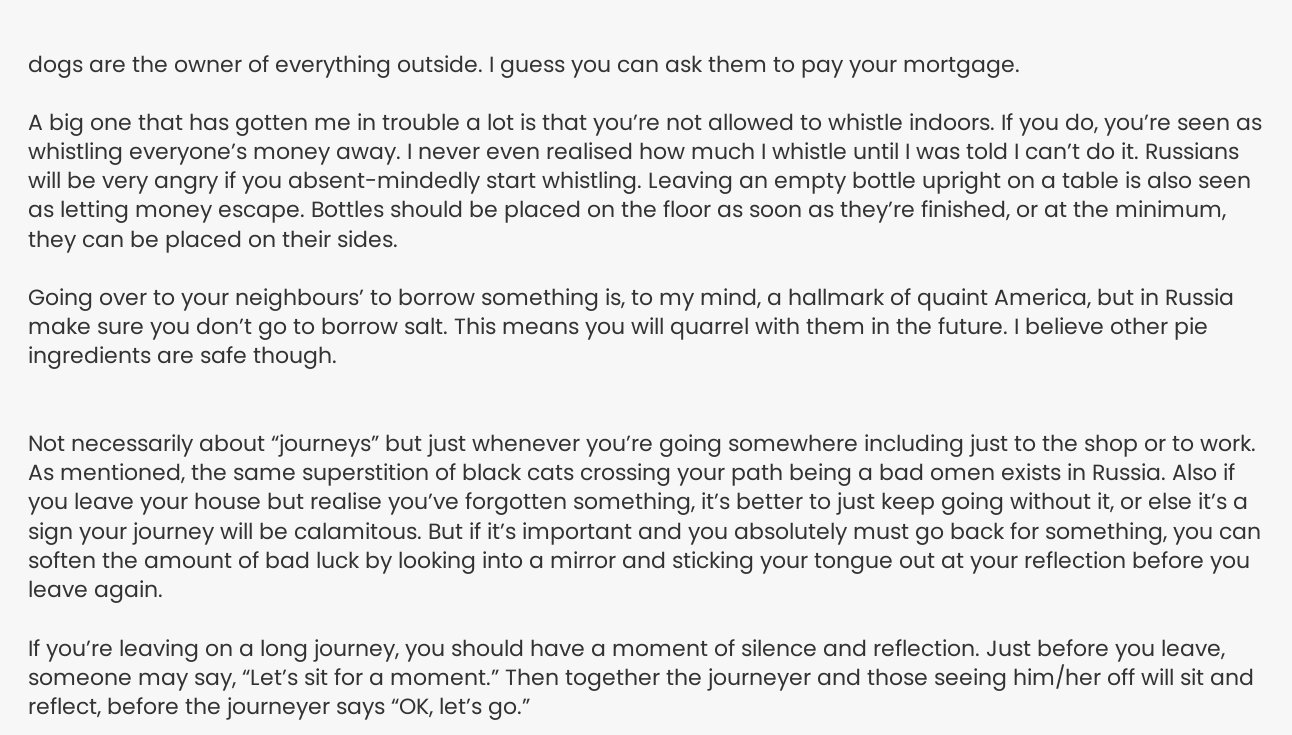dogs are the owner of everything outside. I guess you can ask them to pay your mortgage.

A big one that has gotten me in trouble a lot is that you’re not allowed to whistle indoors. If you do, you’re seen as whistling everyone’s money away. I never even realised how much I whistle until I was told I can’t do it. Russians will be very angry if you absent-mindedly start whistling. Leaving an empty bottle upright on a table is also seen as letting money escape. Bottles should be placed on the floor as soon as they’re finished, or at the minimum, they can be placed on their sides.

Going over to your neighbours’ to borrow something is, to my mind, a hallmark of quaint America, but in Russia make sure you don’t go to borrow salt. This means you will quarrel with them in the future. I believe other pie ingredients are safe though.


Not necessarily about “journeys” but just whenever you’re going somewhere including just to the shop or to work. As mentioned, the same superstition of black cats crossing your path being a bad omen exists in Russia. Also if you leave your house but realise you’ve forgotten something, it’s better to just keep going without it, or else it’s a sign your journey will be calamitous. But if it’s important and you absolutely must go back for something, you can soften the amount of bad luck by looking into a mirror and sticking your tongue out at your reflection before you leave again.

If you’re leaving on a long journey, you should have a moment of silence and reflection. Just before you leave, someone may say, “Let’s sit for a moment.” Then together the journeyer and those seeing him/her off will sit and reflect, before the journeyer says “OK, let’s go.”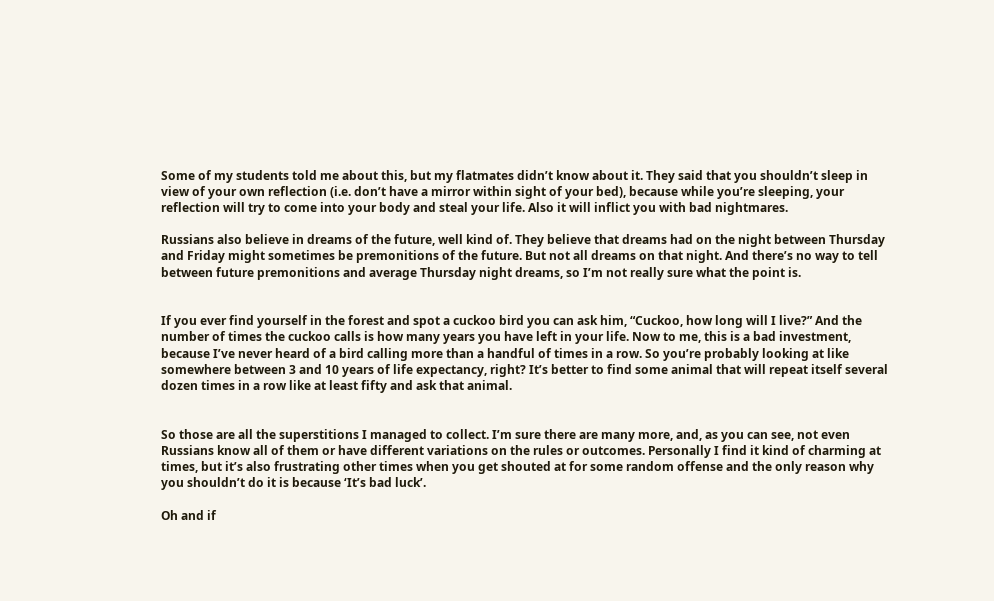Some of my students told me about this, but my flatmates didn’t know about it. They said that you shouldn’t sleep in view of your own reflection (i.e. don’t have a mirror within sight of your bed), because while you’re sleeping, your reflection will try to come into your body and steal your life. Also it will inflict you with bad nightmares.

Russians also believe in dreams of the future, well kind of. They believe that dreams had on the night between Thursday and Friday might sometimes be premonitions of the future. But not all dreams on that night. And there’s no way to tell between future premonitions and average Thursday night dreams, so I’m not really sure what the point is.


If you ever find yourself in the forest and spot a cuckoo bird you can ask him, “Cuckoo, how long will I live?” And the number of times the cuckoo calls is how many years you have left in your life. Now to me, this is a bad investment, because I’ve never heard of a bird calling more than a handful of times in a row. So you’re probably looking at like somewhere between 3 and 10 years of life expectancy, right? It’s better to find some animal that will repeat itself several dozen times in a row like at least fifty and ask that animal.


So those are all the superstitions I managed to collect. I’m sure there are many more, and, as you can see, not even Russians know all of them or have different variations on the rules or outcomes. Personally I find it kind of charming at times, but it’s also frustrating other times when you get shouted at for some random offense and the only reason why you shouldn’t do it is because ‘It’s bad luck’.

Oh and if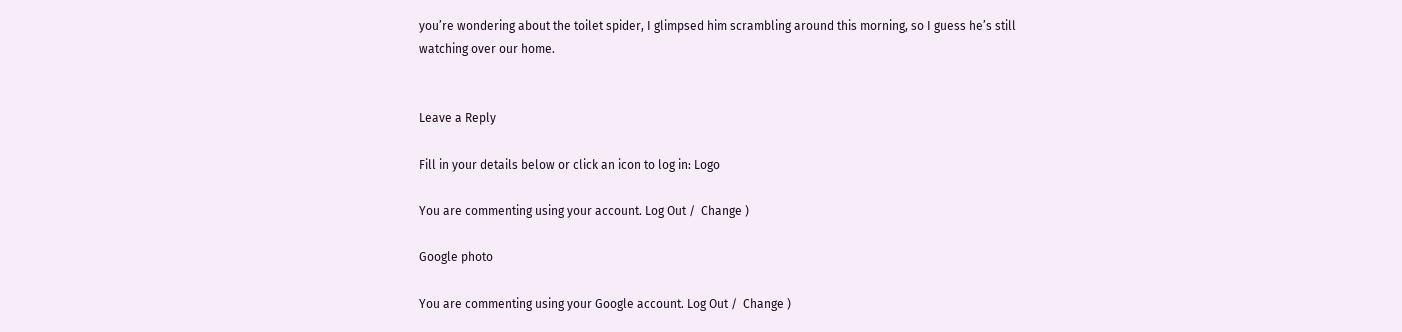you’re wondering about the toilet spider, I glimpsed him scrambling around this morning, so I guess he’s still watching over our home.


Leave a Reply

Fill in your details below or click an icon to log in: Logo

You are commenting using your account. Log Out /  Change )

Google photo

You are commenting using your Google account. Log Out /  Change )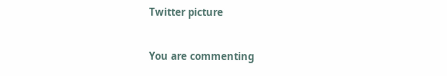Twitter picture

You are commenting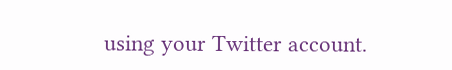using your Twitter account.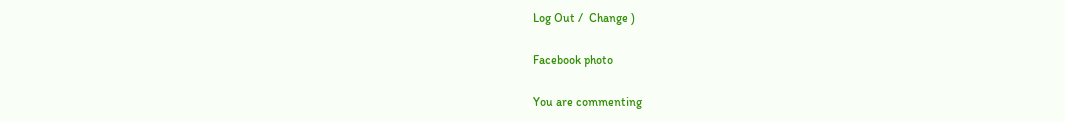Log Out /  Change )

Facebook photo

You are commenting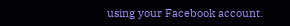using your Facebook account.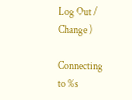Log Out /  Change )

Connecting to %s